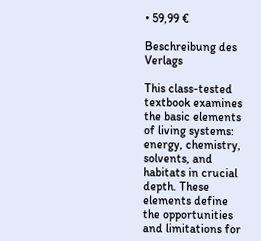• 59,99 €

Beschreibung des Verlags

This class-tested textbook examines the basic elements of living systems: energy, chemistry, solvents, and habitats in crucial depth. These elements define the opportunities and limitations for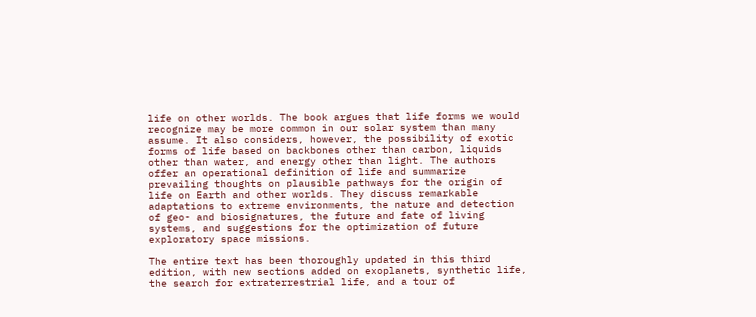life on other worlds. The book argues that life forms we would recognize may be more common in our solar system than many assume. It also considers, however, the possibility of exotic forms of life based on backbones other than carbon, liquids other than water, and energy other than light. The authors offer an operational definition of life and summarize prevailing thoughts on plausible pathways for the origin of life on Earth and other worlds. They discuss remarkable adaptations to extreme environments, the nature and detection of geo- and biosignatures, the future and fate of living systems, and suggestions for the optimization of future exploratory space missions.

The entire text has been thoroughly updated in this third edition, with new sections added on exoplanets, synthetic life, the search for extraterrestrial life, and a tour of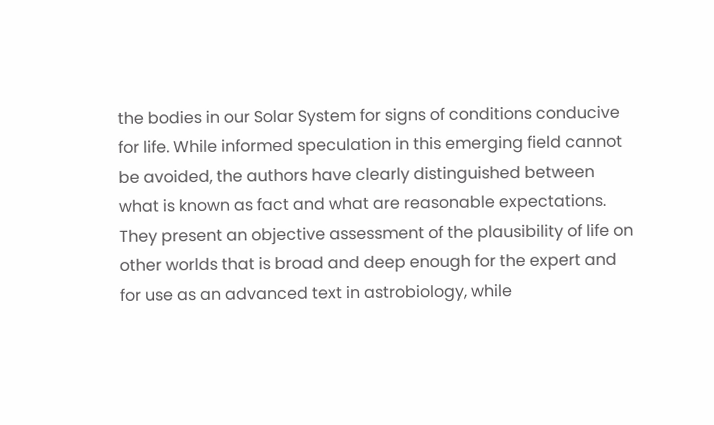the bodies in our Solar System for signs of conditions conducive for life. While informed speculation in this emerging field cannot be avoided, the authors have clearly distinguished between what is known as fact and what are reasonable expectations. They present an objective assessment of the plausibility of life on other worlds that is broad and deep enough for the expert and for use as an advanced text in astrobiology, while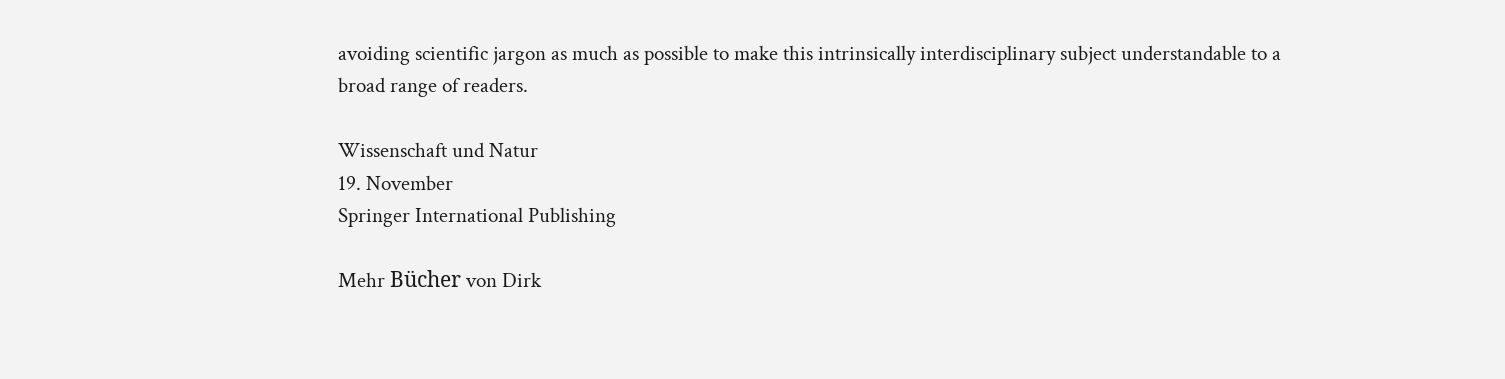avoiding scientific jargon as much as possible to make this intrinsically interdisciplinary subject understandable to a broad range of readers.

Wissenschaft und Natur
19. November
Springer International Publishing

Mehr Bücher von Dirk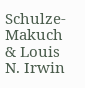Schulze-Makuch & Louis N. Irwin